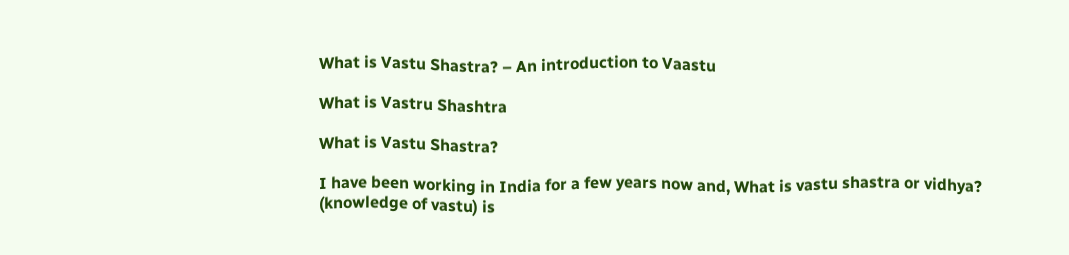What is Vastu Shastra? – An introduction to Vaastu

What is Vastru Shashtra

What is Vastu Shastra?

I have been working in India for a few years now and, What is vastu shastra or vidhya? (knowledge of vastu) is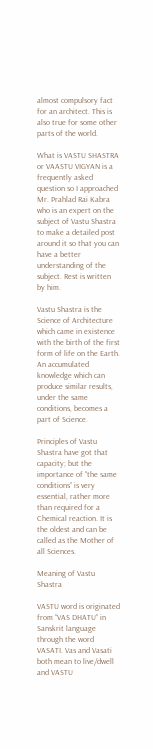almost compulsory fact for an architect. This is also true for some other parts of the world.

What is VASTU SHASTRA or VAASTU VIGYAN is a frequently asked question so I approached Mr. Prahlad Rai Kabra who is an expert on the subject of Vastu Shastra to make a detailed post around it so that you can have a better understanding of the subject. Rest is written by him.

Vastu Shastra is the Science of Architecture which came in existence with the birth of the first form of life on the Earth. An accumulated knowledge which can produce similar results, under the same conditions, becomes a part of Science.

Principles of Vastu Shastra have got that capacity; but the importance of “the same conditions” is very essential, rather more than required for a Chemical reaction. It is the oldest and can be called as the Mother of all Sciences.

Meaning of Vastu Shastra

VASTU word is originated from “VAS DHATU” in Sanskrit language through the word VASATI. Vas and Vasati both mean to live/dwell and VASTU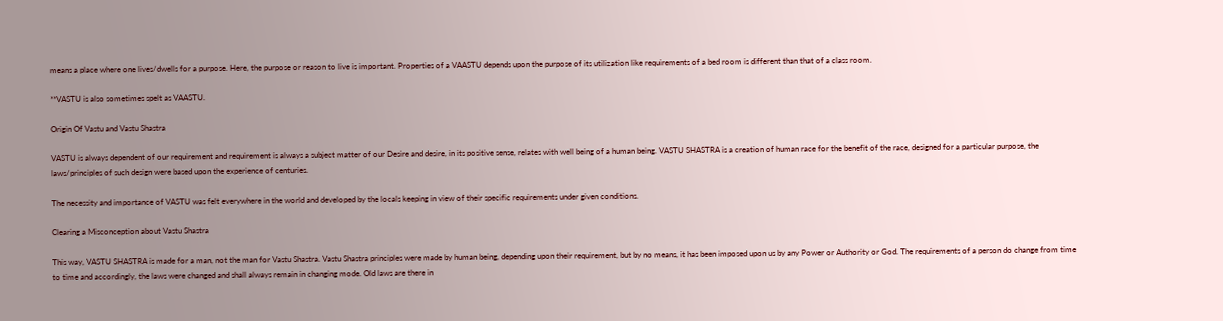means a place where one lives/dwells for a purpose. Here, the purpose or reason to live is important. Properties of a VAASTU depends upon the purpose of its utilization like requirements of a bed room is different than that of a class room.

**VASTU is also sometimes spelt as VAASTU.

Origin Of Vastu and Vastu Shastra

VASTU is always dependent of our requirement and requirement is always a subject matter of our Desire and desire, in its positive sense, relates with well being of a human being. VASTU SHASTRA is a creation of human race for the benefit of the race, designed for a particular purpose, the laws/principles of such design were based upon the experience of centuries.

The necessity and importance of VASTU was felt everywhere in the world and developed by the locals keeping in view of their specific requirements under given conditions.

Clearing a Misconception about Vastu Shastra

This way, VASTU SHASTRA is made for a man, not the man for Vastu Shastra. Vastu Shastra principles were made by human being, depending upon their requirement, but by no means, it has been imposed upon us by any Power or Authority or God. The requirements of a person do change from time to time and accordingly, the laws were changed and shall always remain in changing mode. Old laws are there in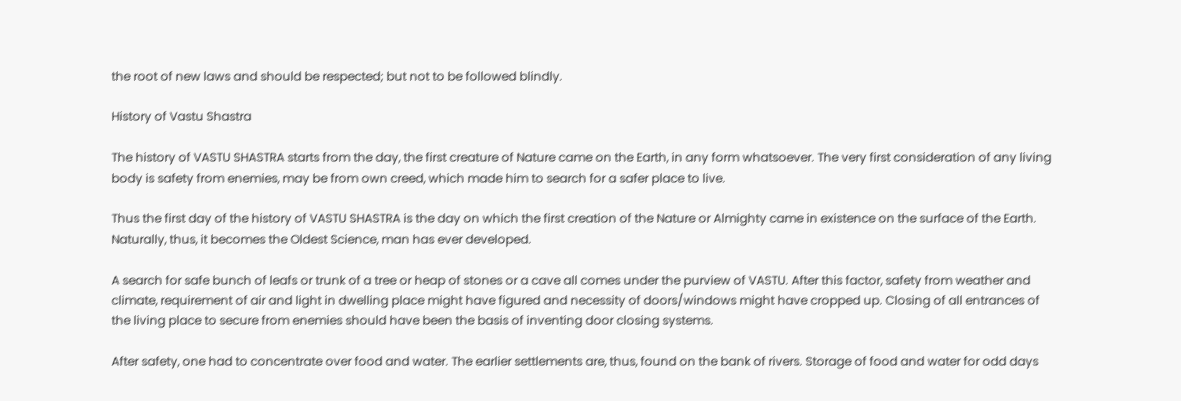the root of new laws and should be respected; but not to be followed blindly.

History of Vastu Shastra

The history of VASTU SHASTRA starts from the day, the first creature of Nature came on the Earth, in any form whatsoever. The very first consideration of any living body is safety from enemies, may be from own creed, which made him to search for a safer place to live.

Thus the first day of the history of VASTU SHASTRA is the day on which the first creation of the Nature or Almighty came in existence on the surface of the Earth. Naturally, thus, it becomes the Oldest Science, man has ever developed.

A search for safe bunch of leafs or trunk of a tree or heap of stones or a cave all comes under the purview of VASTU. After this factor, safety from weather and climate, requirement of air and light in dwelling place might have figured and necessity of doors/windows might have cropped up. Closing of all entrances of the living place to secure from enemies should have been the basis of inventing door closing systems.

After safety, one had to concentrate over food and water. The earlier settlements are, thus, found on the bank of rivers. Storage of food and water for odd days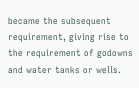became the subsequent requirement, giving rise to the requirement of godowns and water tanks or wells.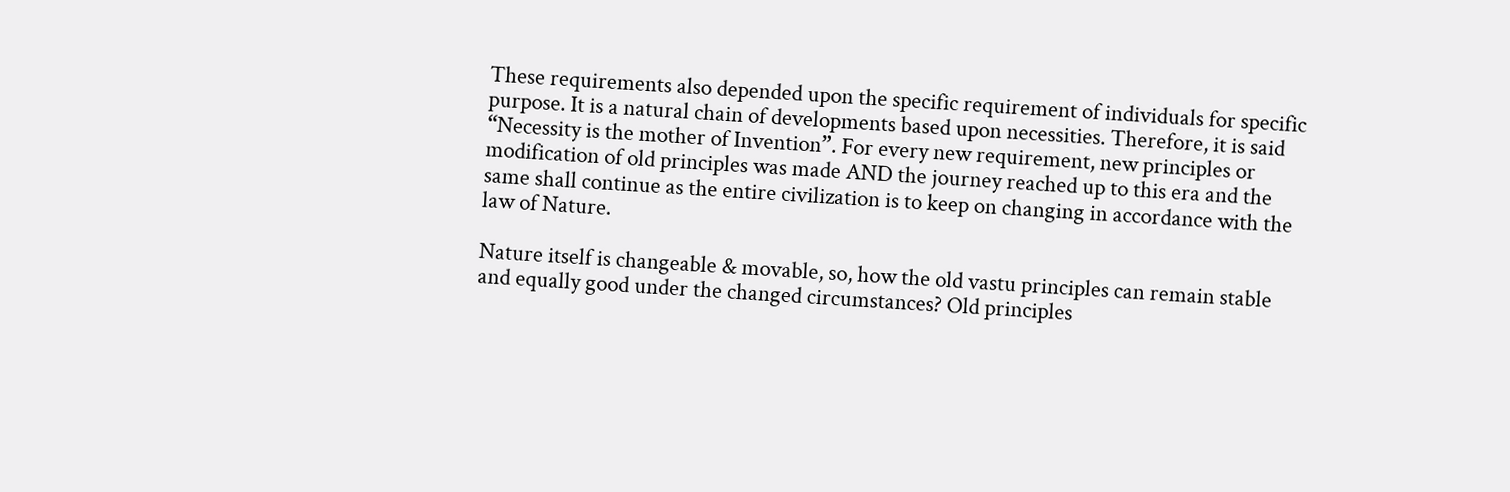These requirements also depended upon the specific requirement of individuals for specific purpose. It is a natural chain of developments based upon necessities. Therefore, it is said “Necessity is the mother of Invention”. For every new requirement, new principles or modification of old principles was made AND the journey reached up to this era and the same shall continue as the entire civilization is to keep on changing in accordance with the law of Nature.

Nature itself is changeable & movable, so, how the old vastu principles can remain stable and equally good under the changed circumstances? Old principles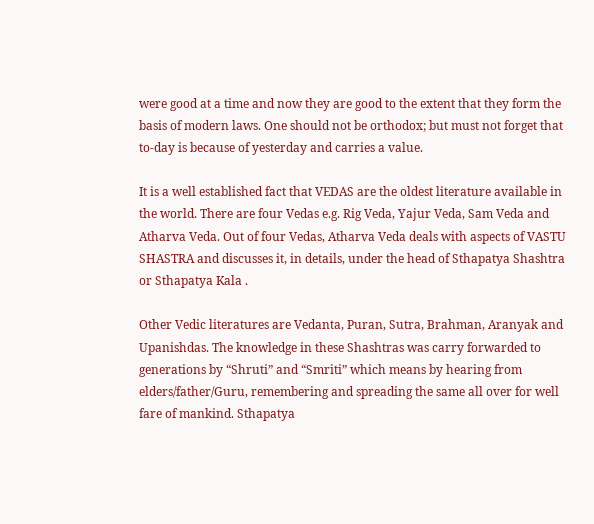were good at a time and now they are good to the extent that they form the basis of modern laws. One should not be orthodox; but must not forget that to-day is because of yesterday and carries a value.

It is a well established fact that VEDAS are the oldest literature available in the world. There are four Vedas e.g. Rig Veda, Yajur Veda, Sam Veda and Atharva Veda. Out of four Vedas, Atharva Veda deals with aspects of VASTU SHASTRA and discusses it, in details, under the head of Sthapatya Shashtra or Sthapatya Kala .

Other Vedic literatures are Vedanta, Puran, Sutra, Brahman, Aranyak and Upanishdas. The knowledge in these Shashtras was carry forwarded to generations by “Shruti” and “Smriti” which means by hearing from elders/father/Guru, remembering and spreading the same all over for well fare of mankind. Sthapatya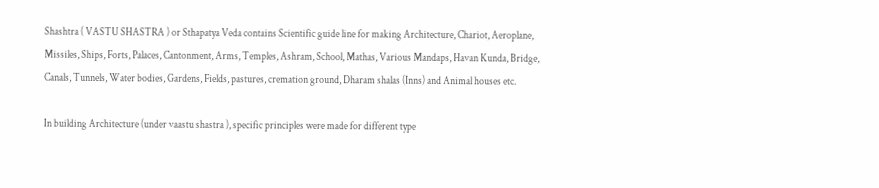Shashtra ( VASTU SHASTRA ) or Sthapatya Veda contains Scientific guide line for making Architecture, Chariot, Aeroplane, Missiles, Ships, Forts, Palaces, Cantonment, Arms, Temples, Ashram, School, Mathas, Various Mandaps, Havan Kunda, Bridge, Canals, Tunnels, Water bodies, Gardens, Fields, pastures, cremation ground, Dharam shalas (Inns) and Animal houses etc.

In building Architecture (under vaastu shastra ), specific principles were made for different type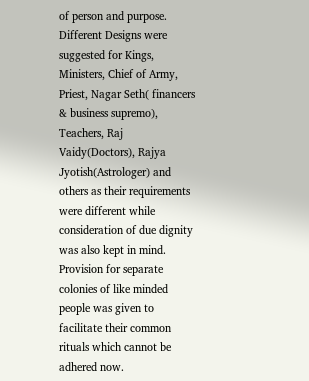of person and purpose. Different Designs were suggested for Kings, Ministers, Chief of Army, Priest, Nagar Seth( financers & business supremo), Teachers, Raj Vaidy(Doctors), Rajya Jyotish(Astrologer) and others as their requirements were different while consideration of due dignity was also kept in mind. Provision for separate colonies of like minded people was given to facilitate their common rituals which cannot be adhered now.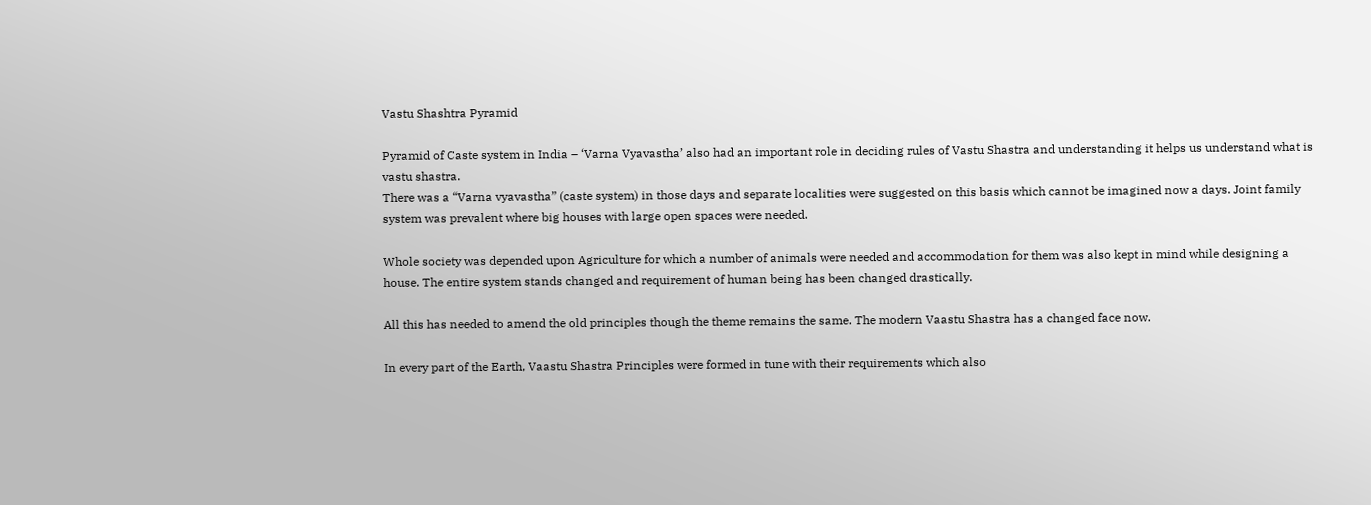Vastu Shashtra Pyramid

Pyramid of Caste system in India – ‘Varna Vyavastha’ also had an important role in deciding rules of Vastu Shastra and understanding it helps us understand what is vastu shastra.
There was a “Varna vyavastha” (caste system) in those days and separate localities were suggested on this basis which cannot be imagined now a days. Joint family system was prevalent where big houses with large open spaces were needed.

Whole society was depended upon Agriculture for which a number of animals were needed and accommodation for them was also kept in mind while designing a house. The entire system stands changed and requirement of human being has been changed drastically.

All this has needed to amend the old principles though the theme remains the same. The modern Vaastu Shastra has a changed face now.

In every part of the Earth, Vaastu Shastra Principles were formed in tune with their requirements which also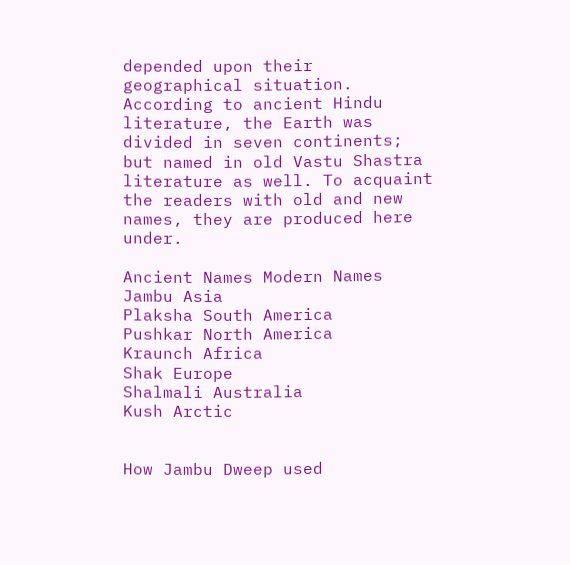depended upon their geographical situation. According to ancient Hindu literature, the Earth was divided in seven continents; but named in old Vastu Shastra literature as well. To acquaint the readers with old and new names, they are produced here under.

Ancient Names Modern Names
Jambu Asia
Plaksha South America
Pushkar North America
Kraunch Africa
Shak Europe
Shalmali Australia
Kush Arctic


How Jambu Dweep used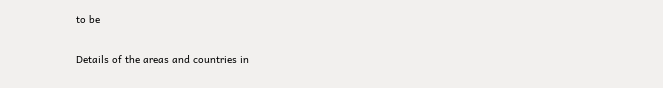to be

Details of the areas and countries in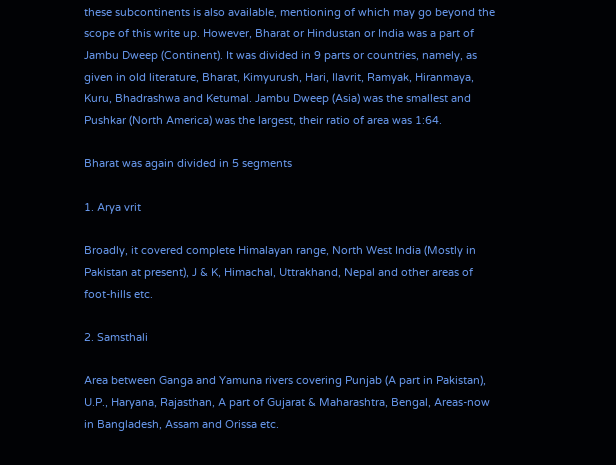these subcontinents is also available, mentioning of which may go beyond the scope of this write up. However, Bharat or Hindustan or India was a part of Jambu Dweep (Continent). It was divided in 9 parts or countries, namely, as given in old literature, Bharat, Kimyurush, Hari, Ilavrit, Ramyak, Hiranmaya, Kuru, Bhadrashwa and Ketumal. Jambu Dweep (Asia) was the smallest and Pushkar (North America) was the largest, their ratio of area was 1:64.

Bharat was again divided in 5 segments

1. Arya vrit

Broadly, it covered complete Himalayan range, North West India (Mostly in Pakistan at present), J & K, Himachal, Uttrakhand, Nepal and other areas of foot-hills etc.

2. Samsthali

Area between Ganga and Yamuna rivers covering Punjab (A part in Pakistan), U.P., Haryana, Rajasthan, A part of Gujarat & Maharashtra, Bengal, Areas-now in Bangladesh, Assam and Orissa etc.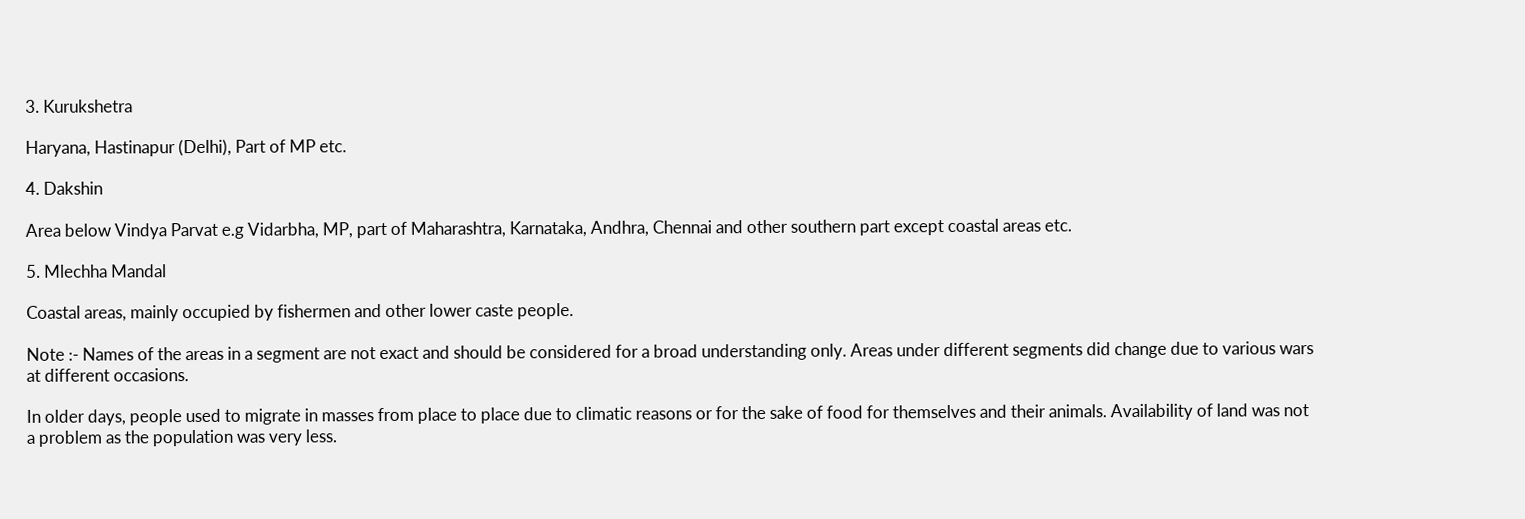3. Kurukshetra

Haryana, Hastinapur (Delhi), Part of MP etc.

4. Dakshin

Area below Vindya Parvat e.g Vidarbha, MP, part of Maharashtra, Karnataka, Andhra, Chennai and other southern part except coastal areas etc.

5. Mlechha Mandal

Coastal areas, mainly occupied by fishermen and other lower caste people.

Note :- Names of the areas in a segment are not exact and should be considered for a broad understanding only. Areas under different segments did change due to various wars at different occasions.

In older days, people used to migrate in masses from place to place due to climatic reasons or for the sake of food for themselves and their animals. Availability of land was not a problem as the population was very less.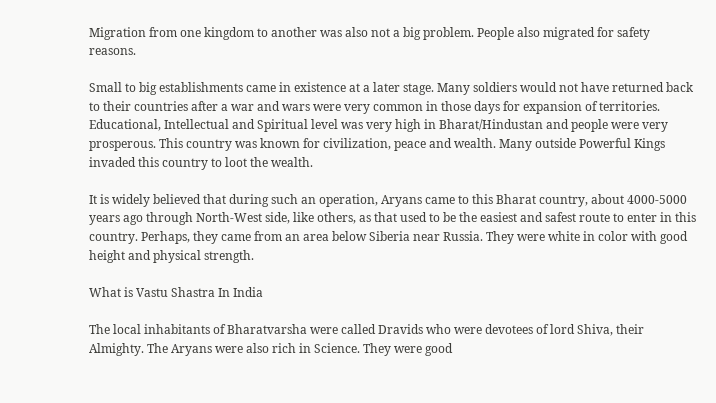Migration from one kingdom to another was also not a big problem. People also migrated for safety reasons.

Small to big establishments came in existence at a later stage. Many soldiers would not have returned back to their countries after a war and wars were very common in those days for expansion of territories. Educational, Intellectual and Spiritual level was very high in Bharat/Hindustan and people were very prosperous. This country was known for civilization, peace and wealth. Many outside Powerful Kings invaded this country to loot the wealth.

It is widely believed that during such an operation, Aryans came to this Bharat country, about 4000-5000 years ago through North-West side, like others, as that used to be the easiest and safest route to enter in this country. Perhaps, they came from an area below Siberia near Russia. They were white in color with good height and physical strength.

What is Vastu Shastra In India

The local inhabitants of Bharatvarsha were called Dravids who were devotees of lord Shiva, their Almighty. The Aryans were also rich in Science. They were good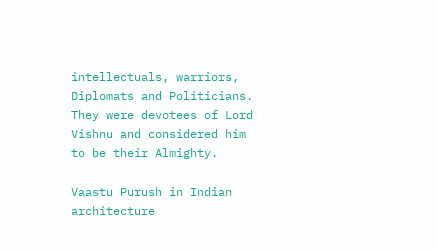intellectuals, warriors, Diplomats and Politicians. They were devotees of Lord Vishnu and considered him to be their Almighty.

Vaastu Purush in Indian architecture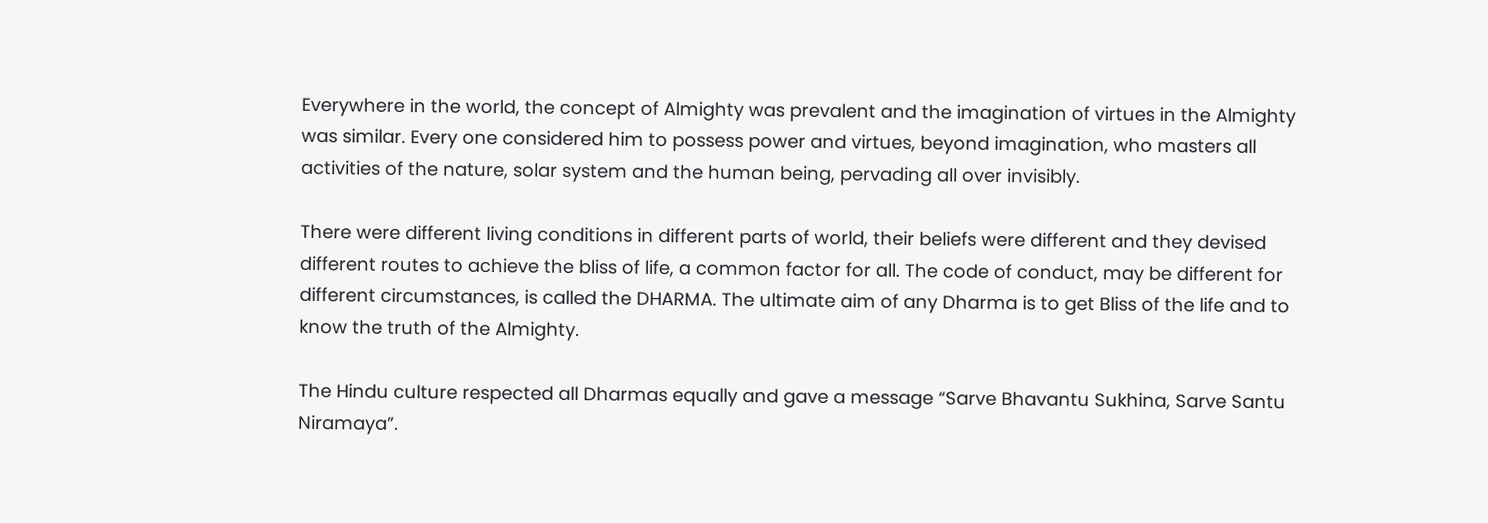Everywhere in the world, the concept of Almighty was prevalent and the imagination of virtues in the Almighty was similar. Every one considered him to possess power and virtues, beyond imagination, who masters all activities of the nature, solar system and the human being, pervading all over invisibly.

There were different living conditions in different parts of world, their beliefs were different and they devised different routes to achieve the bliss of life, a common factor for all. The code of conduct, may be different for different circumstances, is called the DHARMA. The ultimate aim of any Dharma is to get Bliss of the life and to know the truth of the Almighty.

The Hindu culture respected all Dharmas equally and gave a message “Sarve Bhavantu Sukhina, Sarve Santu Niramaya”.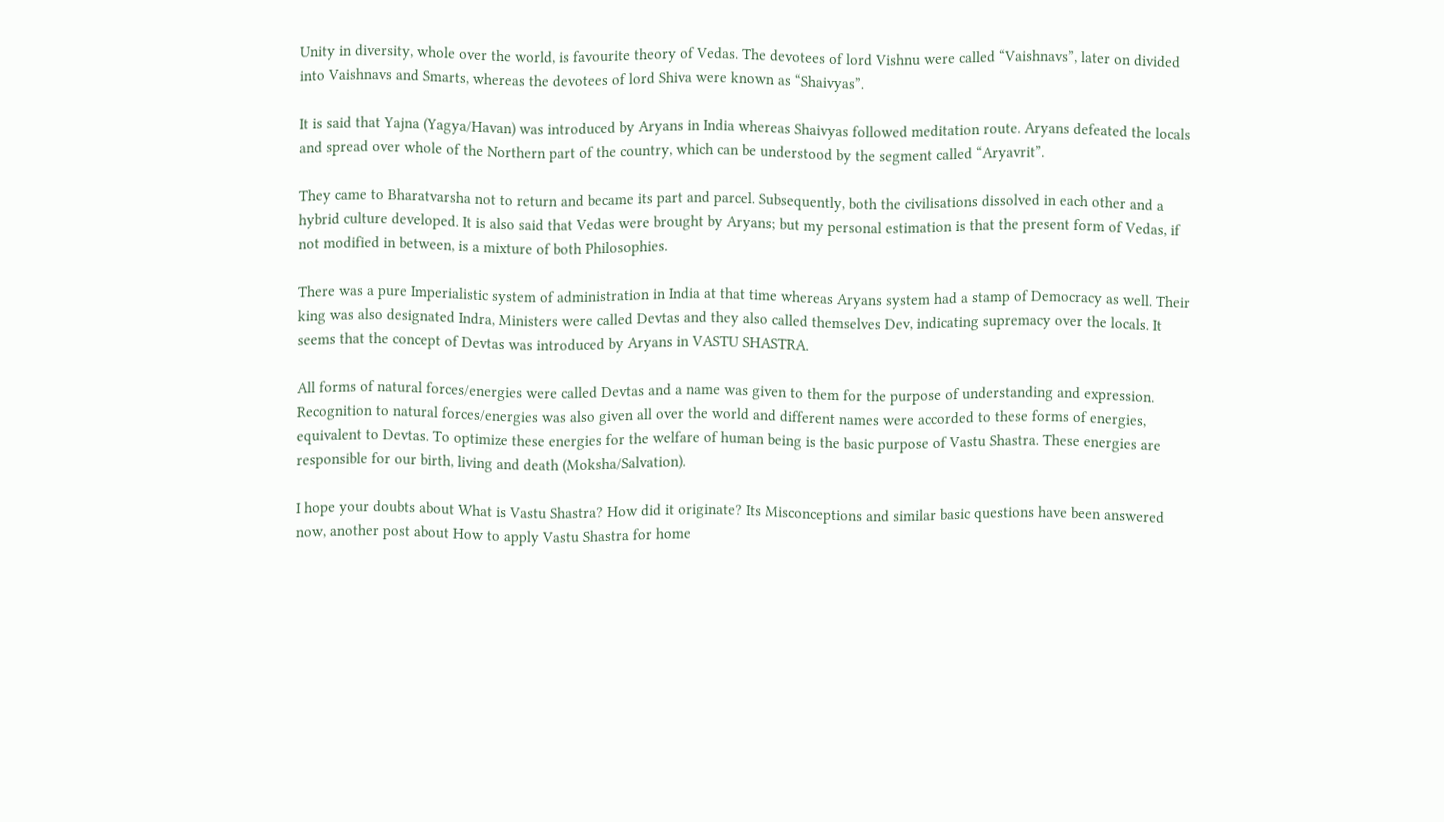Unity in diversity, whole over the world, is favourite theory of Vedas. The devotees of lord Vishnu were called “Vaishnavs”, later on divided into Vaishnavs and Smarts, whereas the devotees of lord Shiva were known as “Shaivyas”.

It is said that Yajna (Yagya/Havan) was introduced by Aryans in India whereas Shaivyas followed meditation route. Aryans defeated the locals and spread over whole of the Northern part of the country, which can be understood by the segment called “Aryavrit”.

They came to Bharatvarsha not to return and became its part and parcel. Subsequently, both the civilisations dissolved in each other and a hybrid culture developed. It is also said that Vedas were brought by Aryans; but my personal estimation is that the present form of Vedas, if not modified in between, is a mixture of both Philosophies.

There was a pure Imperialistic system of administration in India at that time whereas Aryans system had a stamp of Democracy as well. Their king was also designated Indra, Ministers were called Devtas and they also called themselves Dev, indicating supremacy over the locals. It seems that the concept of Devtas was introduced by Aryans in VASTU SHASTRA.

All forms of natural forces/energies were called Devtas and a name was given to them for the purpose of understanding and expression. Recognition to natural forces/energies was also given all over the world and different names were accorded to these forms of energies, equivalent to Devtas. To optimize these energies for the welfare of human being is the basic purpose of Vastu Shastra. These energies are responsible for our birth, living and death (Moksha/Salvation).

I hope your doubts about What is Vastu Shastra? How did it originate? Its Misconceptions and similar basic questions have been answered now, another post about How to apply Vastu Shastra for home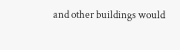and other buildings would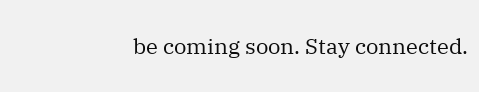be coming soon. Stay connected.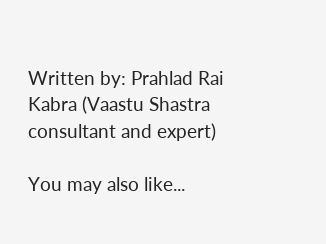Written by: Prahlad Rai Kabra (Vaastu Shastra consultant and expert)

You may also like...